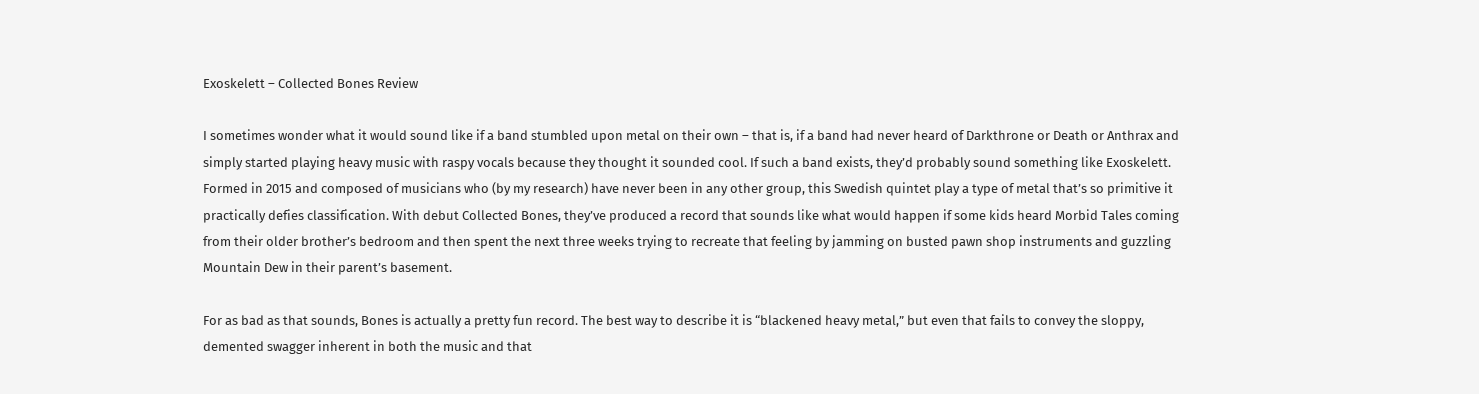Exoskelett – Collected Bones Review

I sometimes wonder what it would sound like if a band stumbled upon metal on their own – that is, if a band had never heard of Darkthrone or Death or Anthrax and simply started playing heavy music with raspy vocals because they thought it sounded cool. If such a band exists, they’d probably sound something like Exoskelett. Formed in 2015 and composed of musicians who (by my research) have never been in any other group, this Swedish quintet play a type of metal that’s so primitive it practically defies classification. With debut Collected Bones, they’ve produced a record that sounds like what would happen if some kids heard Morbid Tales coming from their older brother’s bedroom and then spent the next three weeks trying to recreate that feeling by jamming on busted pawn shop instruments and guzzling Mountain Dew in their parent’s basement.

For as bad as that sounds, Bones is actually a pretty fun record. The best way to describe it is “blackened heavy metal,” but even that fails to convey the sloppy, demented swagger inherent in both the music and that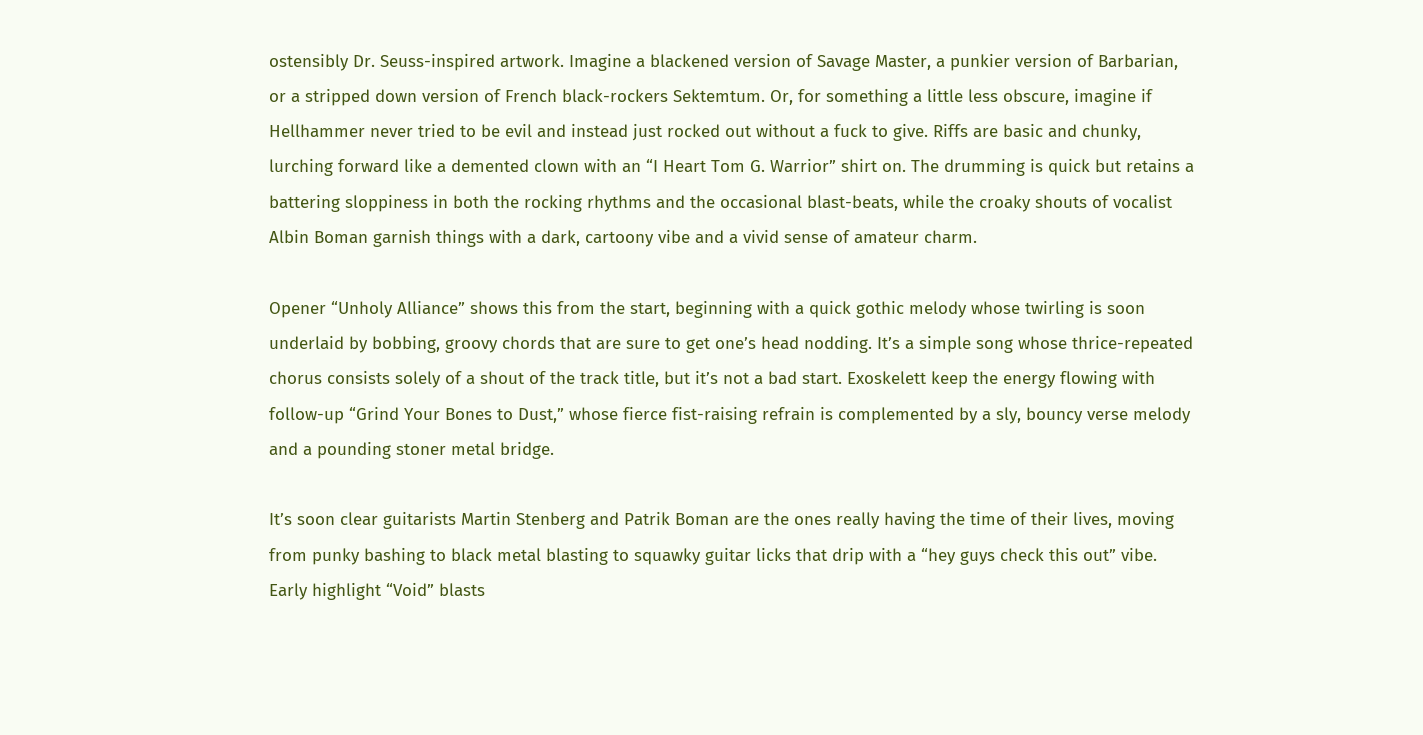ostensibly Dr. Seuss-inspired artwork. Imagine a blackened version of Savage Master, a punkier version of Barbarian, or a stripped down version of French black-rockers Sektemtum. Or, for something a little less obscure, imagine if Hellhammer never tried to be evil and instead just rocked out without a fuck to give. Riffs are basic and chunky, lurching forward like a demented clown with an “I Heart Tom G. Warrior” shirt on. The drumming is quick but retains a battering sloppiness in both the rocking rhythms and the occasional blast-beats, while the croaky shouts of vocalist Albin Boman garnish things with a dark, cartoony vibe and a vivid sense of amateur charm.

Opener “Unholy Alliance” shows this from the start, beginning with a quick gothic melody whose twirling is soon underlaid by bobbing, groovy chords that are sure to get one’s head nodding. It’s a simple song whose thrice-repeated chorus consists solely of a shout of the track title, but it’s not a bad start. Exoskelett keep the energy flowing with follow-up “Grind Your Bones to Dust,” whose fierce fist-raising refrain is complemented by a sly, bouncy verse melody and a pounding stoner metal bridge.

It’s soon clear guitarists Martin Stenberg and Patrik Boman are the ones really having the time of their lives, moving from punky bashing to black metal blasting to squawky guitar licks that drip with a “hey guys check this out” vibe. Early highlight “Void” blasts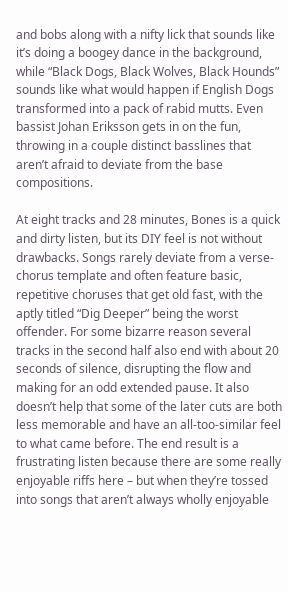and bobs along with a nifty lick that sounds like it’s doing a boogey dance in the background, while “Black Dogs, Black Wolves, Black Hounds” sounds like what would happen if English Dogs transformed into a pack of rabid mutts. Even bassist Johan Eriksson gets in on the fun, throwing in a couple distinct basslines that aren’t afraid to deviate from the base compositions.

At eight tracks and 28 minutes, Bones is a quick and dirty listen, but its DIY feel is not without drawbacks. Songs rarely deviate from a verse-chorus template and often feature basic, repetitive choruses that get old fast, with the aptly titled “Dig Deeper” being the worst offender. For some bizarre reason several tracks in the second half also end with about 20 seconds of silence, disrupting the flow and making for an odd extended pause. It also doesn’t help that some of the later cuts are both less memorable and have an all-too-similar feel to what came before. The end result is a frustrating listen because there are some really enjoyable riffs here – but when they’re tossed into songs that aren’t always wholly enjoyable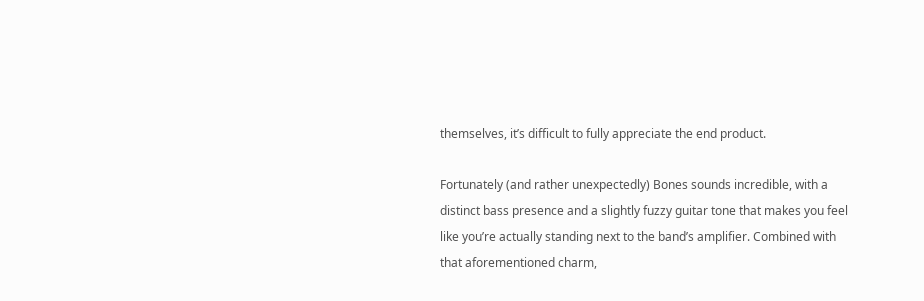themselves, it’s difficult to fully appreciate the end product.

Fortunately (and rather unexpectedly) Bones sounds incredible, with a distinct bass presence and a slightly fuzzy guitar tone that makes you feel like you’re actually standing next to the band’s amplifier. Combined with that aforementioned charm,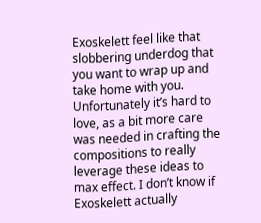Exoskelett feel like that slobbering underdog that you want to wrap up and take home with you. Unfortunately it’s hard to love, as a bit more care was needed in crafting the compositions to really leverage these ideas to max effect. I don’t know if Exoskelett actually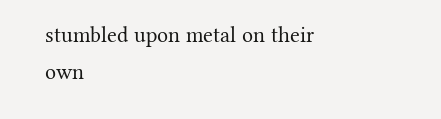stumbled upon metal on their own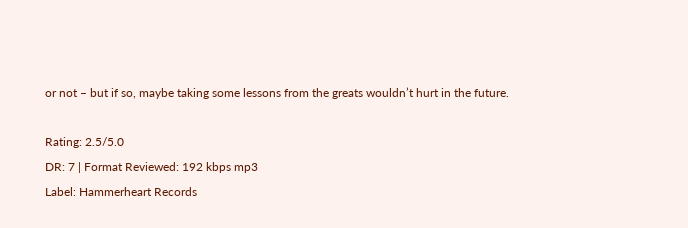or not – but if so, maybe taking some lessons from the greats wouldn’t hurt in the future.

Rating: 2.5/5.0
DR: 7 | Format Reviewed: 192 kbps mp3
Label: Hammerheart Records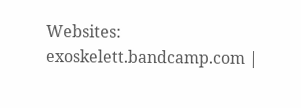Websites: exoskelett.bandcamp.com |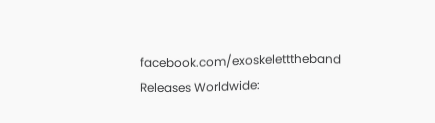facebook.com/exoskeletttheband
Releases Worldwide: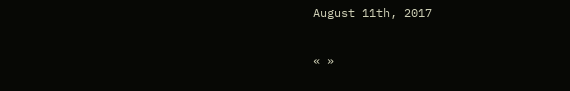August 11th, 2017

« »